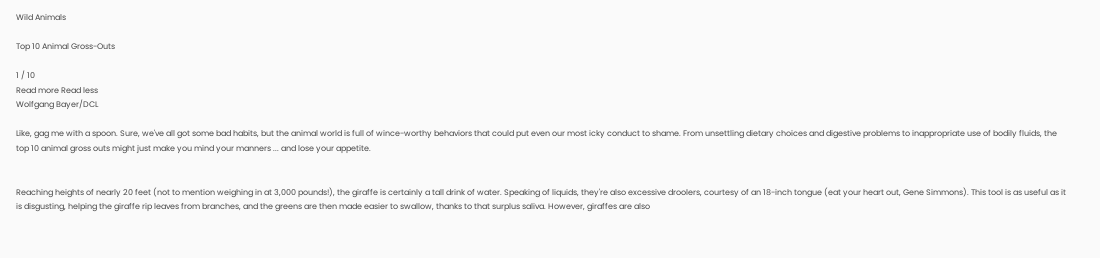Wild Animals

Top 10 Animal Gross-Outs

1 / 10
Read more Read less
Wolfgang Bayer/DCL

Like, gag me with a spoon. Sure, we've all got some bad habits, but the animal world is full of wince-worthy behaviors that could put even our most icky conduct to shame. From unsettling dietary choices and digestive problems to inappropriate use of bodily fluids, the top 10 animal gross outs might just make you mind your manners ... and lose your appetite.


Reaching heights of nearly 20 feet (not to mention weighing in at 3,000 pounds!), the giraffe is certainly a tall drink of water. Speaking of liquids, they're also excessive droolers, courtesy of an 18-inch tongue (eat your heart out, Gene Simmons). This tool is as useful as it is disgusting, helping the giraffe rip leaves from branches, and the greens are then made easier to swallow, thanks to that surplus saliva. However, giraffes are also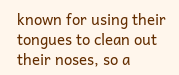known for using their tongues to clean out their noses, so a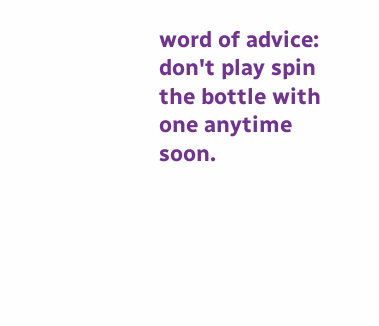word of advice: don't play spin the bottle with one anytime soon.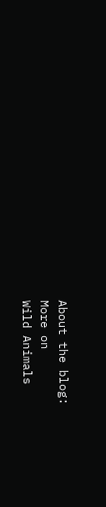About the blog:
More on
Wild Animals